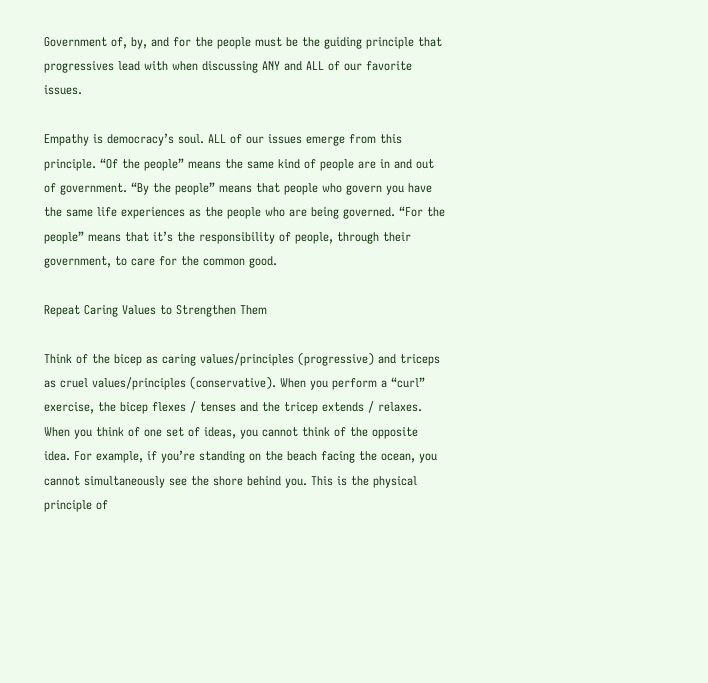Government of, by, and for the people must be the guiding principle that progressives lead with when discussing ANY and ALL of our favorite issues.

Empathy is democracy’s soul. ALL of our issues emerge from this principle. “Of the people” means the same kind of people are in and out of government. “By the people” means that people who govern you have the same life experiences as the people who are being governed. “For the people” means that it’s the responsibility of people, through their government, to care for the common good.

Repeat Caring Values to Strengthen Them

Think of the bicep as caring values/principles (progressive) and triceps as cruel values/principles (conservative). When you perform a “curl” exercise, the bicep flexes / tenses and the tricep extends / relaxes. When you think of one set of ideas, you cannot think of the opposite idea. For example, if you’re standing on the beach facing the ocean, you cannot simultaneously see the shore behind you. This is the physical principle of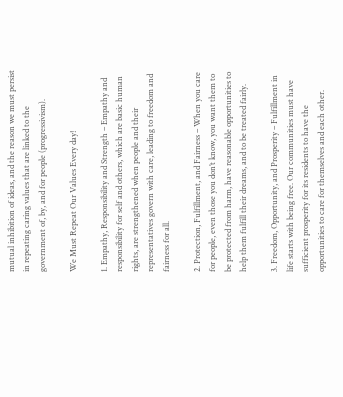mutual inhibition of ideas, and the reason we must persist in repeating caring values that are linked to the government of, by, and for people (progressivism).

We Must Repeat Our Values Every day!

1. Empathy, Responsibility and Strength – Empathy and responsibility for self and others, which are basic human rights, are strengthened when people and their representatives govern with care, leading to freedom and fairness for all.

2. Protection, Fulfillment, and Fairness – When you care for people, even those you don’t know, you want them to be protected from harm, have reasonable opportunities to help them fulfill their dreams, and to be treated fairly.

3. Freedom, Opportunity, and Prosperity – Fulfillment in life starts with being free. Our communities must have sufficient prosperity for its residents to have the opportunities to care for themselves and each other.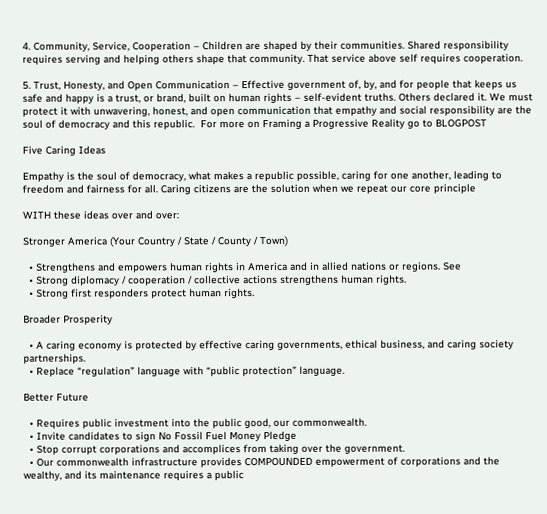4. Community, Service, Cooperation – Children are shaped by their communities. Shared responsibility requires serving and helping others shape that community. That service above self requires cooperation.

5. Trust, Honesty, and Open Communication – Effective government of, by, and for people that keeps us safe and happy is a trust, or brand, built on human rights – self-evident truths. Others declared it. We must protect it with unwavering, honest, and open communication that empathy and social responsibility are the soul of democracy and this republic.  For more on Framing a Progressive Reality go to BLOGPOST

Five Caring Ideas

Empathy is the soul of democracy, what makes a republic possible, caring for one another, leading to freedom and fairness for all. Caring citizens are the solution when we repeat our core principle

WITH these ideas over and over:

Stronger America (Your Country / State / County / Town)

  • Strengthens and empowers human rights in America and in allied nations or regions. See
  • Strong diplomacy / cooperation / collective actions strengthens human rights.
  • Strong first responders protect human rights.

Broader Prosperity

  • A caring economy is protected by effective caring governments, ethical business, and caring society partnerships.
  • Replace “regulation” language with “public protection” language.

Better Future

  • Requires public investment into the public good, our commonwealth.
  • Invite candidates to sign No Fossil Fuel Money Pledge
  • Stop corrupt corporations and accomplices from taking over the government.
  • Our commonwealth infrastructure provides COMPOUNDED empowerment of corporations and the wealthy, and its maintenance requires a public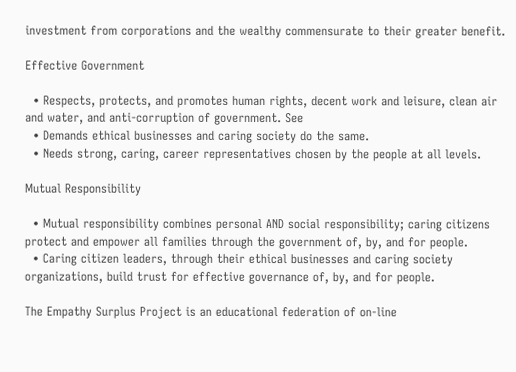investment from corporations and the wealthy commensurate to their greater benefit.

Effective Government

  • Respects, protects, and promotes human rights, decent work and leisure, clean air and water, and anti-corruption of government. See
  • Demands ethical businesses and caring society do the same.
  • Needs strong, caring, career representatives chosen by the people at all levels.

Mutual Responsibility

  • Mutual responsibility combines personal AND social responsibility; caring citizens protect and empower all families through the government of, by, and for people.
  • Caring citizen leaders, through their ethical businesses and caring society organizations, build trust for effective governance of, by, and for people.

The Empathy Surplus Project is an educational federation of on-line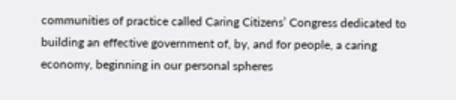communities of practice called Caring Citizens’ Congress dedicated to building an effective government of, by, and for people, a caring economy, beginning in our personal spheres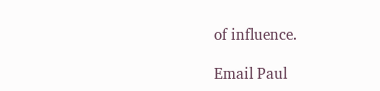of influence.

Email Paul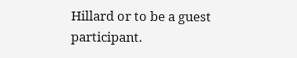Hillard or to be a guest participant.